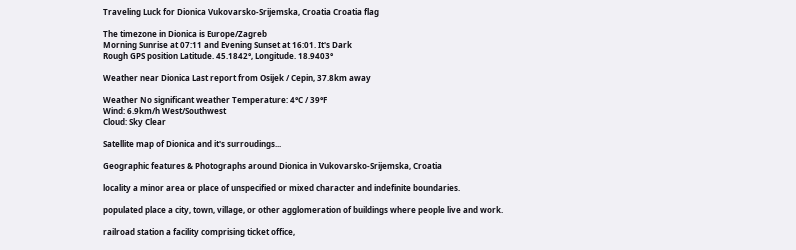Traveling Luck for Dionica Vukovarsko-Srijemska, Croatia Croatia flag

The timezone in Dionica is Europe/Zagreb
Morning Sunrise at 07:11 and Evening Sunset at 16:01. It's Dark
Rough GPS position Latitude. 45.1842°, Longitude. 18.9403°

Weather near Dionica Last report from Osijek / Cepin, 37.8km away

Weather No significant weather Temperature: 4°C / 39°F
Wind: 6.9km/h West/Southwest
Cloud: Sky Clear

Satellite map of Dionica and it's surroudings...

Geographic features & Photographs around Dionica in Vukovarsko-Srijemska, Croatia

locality a minor area or place of unspecified or mixed character and indefinite boundaries.

populated place a city, town, village, or other agglomeration of buildings where people live and work.

railroad station a facility comprising ticket office,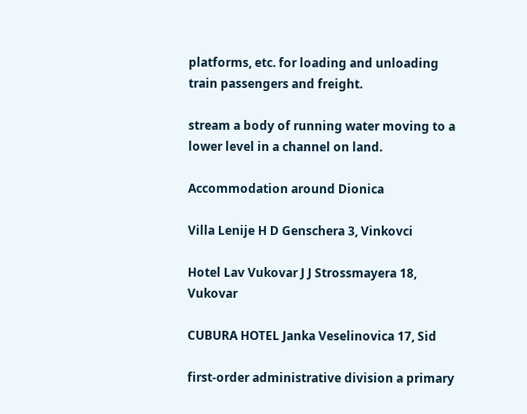platforms, etc. for loading and unloading train passengers and freight.

stream a body of running water moving to a lower level in a channel on land.

Accommodation around Dionica

Villa Lenije H D Genschera 3, Vinkovci

Hotel Lav Vukovar J J Strossmayera 18, Vukovar

CUBURA HOTEL Janka Veselinovica 17, Sid

first-order administrative division a primary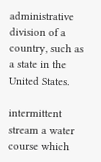administrative division of a country, such as a state in the United States.

intermittent stream a water course which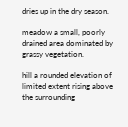dries up in the dry season.

meadow a small, poorly drained area dominated by grassy vegetation.

hill a rounded elevation of limited extent rising above the surrounding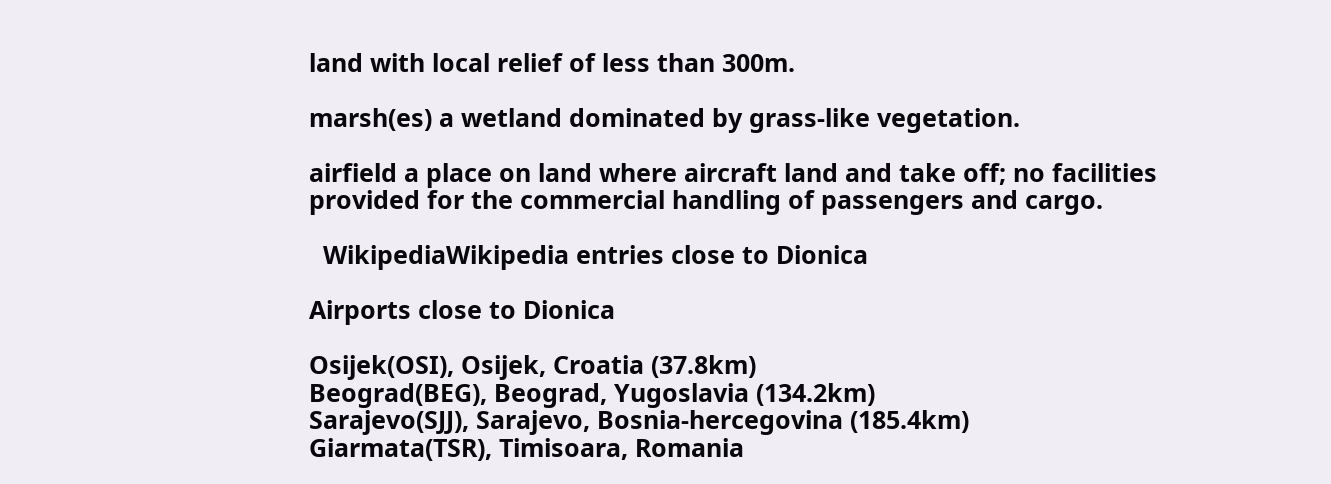land with local relief of less than 300m.

marsh(es) a wetland dominated by grass-like vegetation.

airfield a place on land where aircraft land and take off; no facilities provided for the commercial handling of passengers and cargo.

  WikipediaWikipedia entries close to Dionica

Airports close to Dionica

Osijek(OSI), Osijek, Croatia (37.8km)
Beograd(BEG), Beograd, Yugoslavia (134.2km)
Sarajevo(SJJ), Sarajevo, Bosnia-hercegovina (185.4km)
Giarmata(TSR), Timisoara, Romania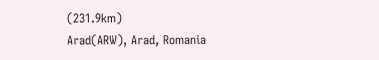(231.9km)
Arad(ARW), Arad, Romania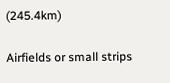(245.4km)

Airfields or small strips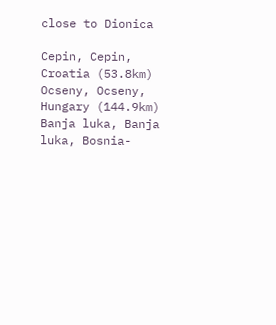close to Dionica

Cepin, Cepin, Croatia (53.8km)
Ocseny, Ocseny, Hungary (144.9km)
Banja luka, Banja luka, Bosnia-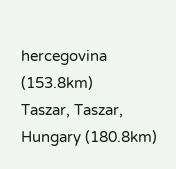hercegovina (153.8km)
Taszar, Taszar, Hungary (180.8km)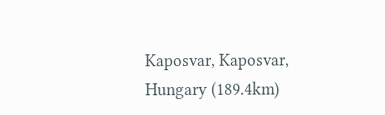Kaposvar, Kaposvar, Hungary (189.4km)